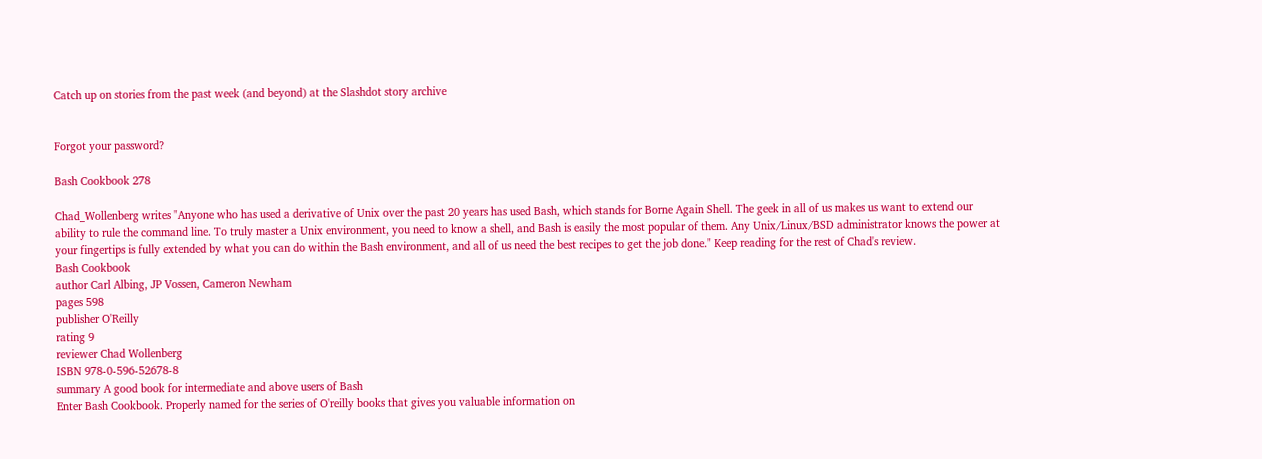Catch up on stories from the past week (and beyond) at the Slashdot story archive


Forgot your password?

Bash Cookbook 278

Chad_Wollenberg writes "Anyone who has used a derivative of Unix over the past 20 years has used Bash, which stands for Borne Again Shell. The geek in all of us makes us want to extend our ability to rule the command line. To truly master a Unix environment, you need to know a shell, and Bash is easily the most popular of them. Any Unix/Linux/BSD administrator knows the power at your fingertips is fully extended by what you can do within the Bash environment, and all of us need the best recipes to get the job done." Keep reading for the rest of Chad's review.
Bash Cookbook
author Carl Albing, JP Vossen, Cameron Newham
pages 598
publisher O'Reilly
rating 9
reviewer Chad Wollenberg
ISBN 978-0-596-52678-8
summary A good book for intermediate and above users of Bash
Enter Bash Cookbook. Properly named for the series of O'reilly books that gives you valuable information on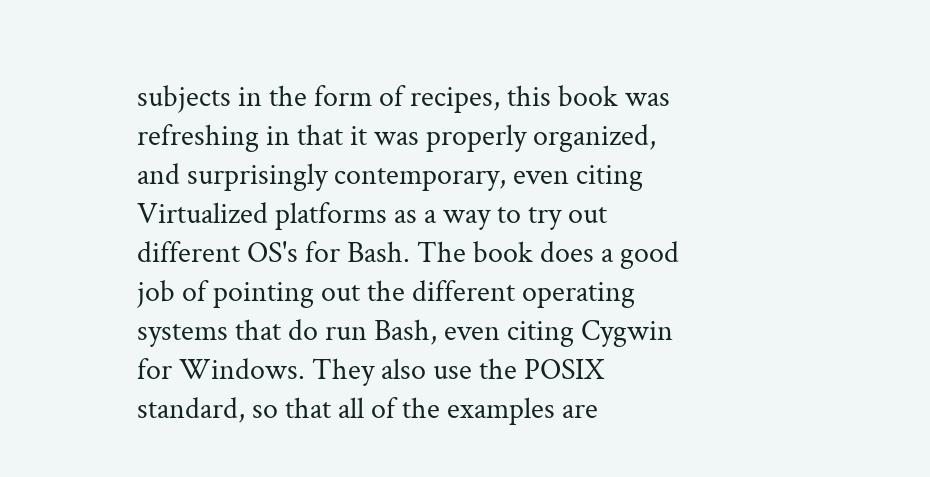subjects in the form of recipes, this book was refreshing in that it was properly organized, and surprisingly contemporary, even citing Virtualized platforms as a way to try out different OS's for Bash. The book does a good job of pointing out the different operating systems that do run Bash, even citing Cygwin for Windows. They also use the POSIX standard, so that all of the examples are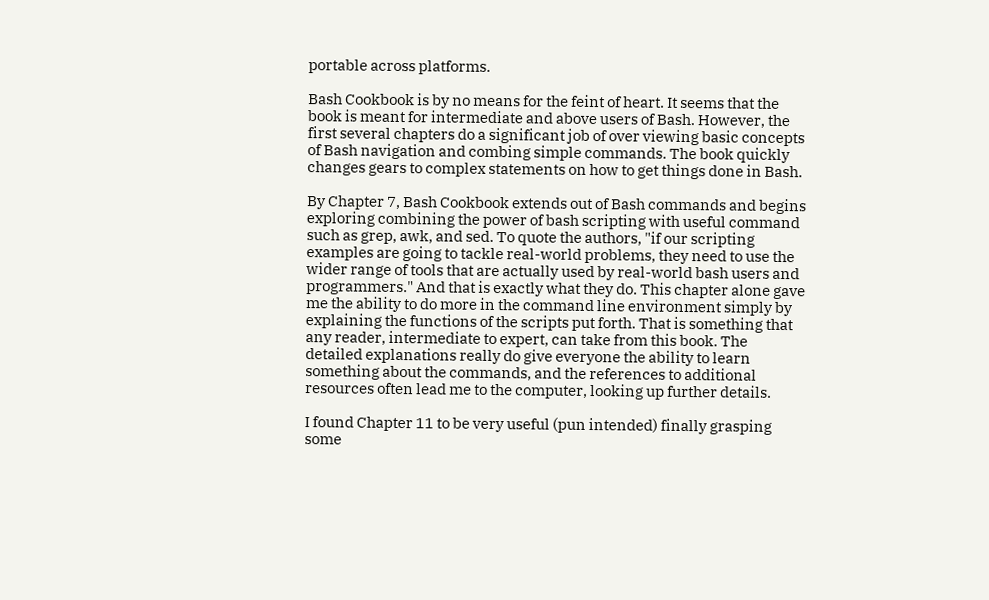portable across platforms.

Bash Cookbook is by no means for the feint of heart. It seems that the book is meant for intermediate and above users of Bash. However, the first several chapters do a significant job of over viewing basic concepts of Bash navigation and combing simple commands. The book quickly changes gears to complex statements on how to get things done in Bash.

By Chapter 7, Bash Cookbook extends out of Bash commands and begins exploring combining the power of bash scripting with useful command such as grep, awk, and sed. To quote the authors, "if our scripting examples are going to tackle real-world problems, they need to use the wider range of tools that are actually used by real-world bash users and programmers." And that is exactly what they do. This chapter alone gave me the ability to do more in the command line environment simply by explaining the functions of the scripts put forth. That is something that any reader, intermediate to expert, can take from this book. The detailed explanations really do give everyone the ability to learn something about the commands, and the references to additional resources often lead me to the computer, looking up further details.

I found Chapter 11 to be very useful (pun intended) finally grasping some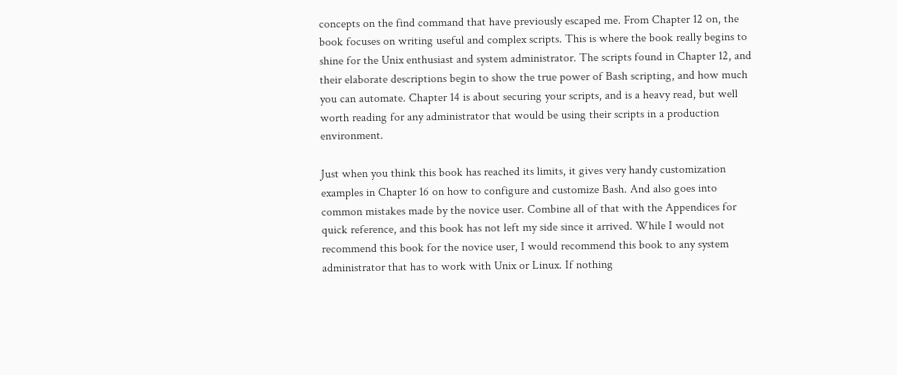concepts on the find command that have previously escaped me. From Chapter 12 on, the book focuses on writing useful and complex scripts. This is where the book really begins to shine for the Unix enthusiast and system administrator. The scripts found in Chapter 12, and their elaborate descriptions begin to show the true power of Bash scripting, and how much you can automate. Chapter 14 is about securing your scripts, and is a heavy read, but well worth reading for any administrator that would be using their scripts in a production environment.

Just when you think this book has reached its limits, it gives very handy customization examples in Chapter 16 on how to configure and customize Bash. And also goes into common mistakes made by the novice user. Combine all of that with the Appendices for quick reference, and this book has not left my side since it arrived. While I would not recommend this book for the novice user, I would recommend this book to any system administrator that has to work with Unix or Linux. If nothing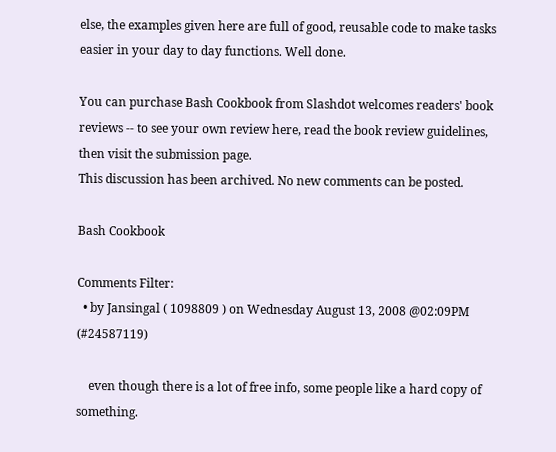else, the examples given here are full of good, reusable code to make tasks easier in your day to day functions. Well done.

You can purchase Bash Cookbook from Slashdot welcomes readers' book reviews -- to see your own review here, read the book review guidelines, then visit the submission page.
This discussion has been archived. No new comments can be posted.

Bash Cookbook

Comments Filter:
  • by Jansingal ( 1098809 ) on Wednesday August 13, 2008 @02:09PM (#24587119)

    even though there is a lot of free info, some people like a hard copy of something.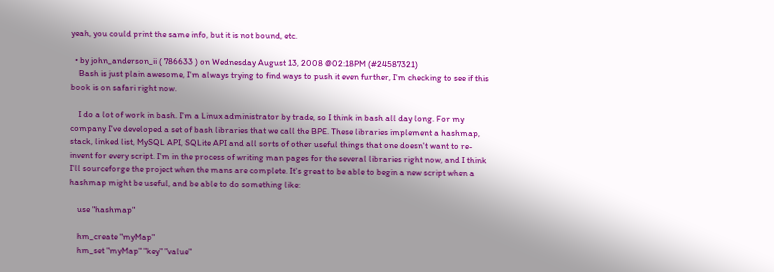yeah, you could print the same info, but it is not bound, etc.

  • by john_anderson_ii ( 786633 ) on Wednesday August 13, 2008 @02:18PM (#24587321)
    Bash is just plain awesome, I'm always trying to find ways to push it even further, I'm checking to see if this book is on safari right now.

    I do a lot of work in bash. I'm a Linux administrator by trade, so I think in bash all day long. For my company I've developed a set of bash libraries that we call the BPE. These libraries implement a hashmap, stack, linked list, MySQL API, SQLite API and all sorts of other useful things that one doesn't want to re-invent for every script. I'm in the process of writing man pages for the several libraries right now, and I think I'll sourceforge the project when the mans are complete. It's great to be able to begin a new script when a hashmap might be useful, and be able to do something like:

    use "hashmap"

    hm_create "myMap"
    hm_set "myMap" "key" "value"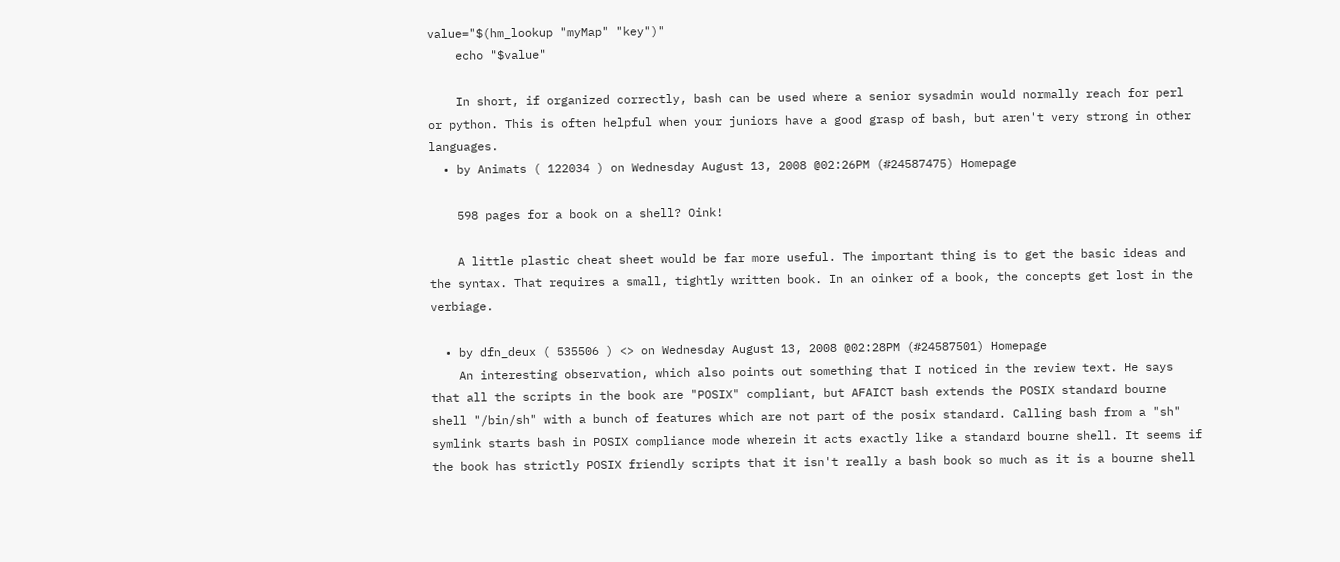value="$(hm_lookup "myMap" "key")"
    echo "$value"

    In short, if organized correctly, bash can be used where a senior sysadmin would normally reach for perl or python. This is often helpful when your juniors have a good grasp of bash, but aren't very strong in other languages.
  • by Animats ( 122034 ) on Wednesday August 13, 2008 @02:26PM (#24587475) Homepage

    598 pages for a book on a shell? Oink!

    A little plastic cheat sheet would be far more useful. The important thing is to get the basic ideas and the syntax. That requires a small, tightly written book. In an oinker of a book, the concepts get lost in the verbiage.

  • by dfn_deux ( 535506 ) <> on Wednesday August 13, 2008 @02:28PM (#24587501) Homepage
    An interesting observation, which also points out something that I noticed in the review text. He says that all the scripts in the book are "POSIX" compliant, but AFAICT bash extends the POSIX standard bourne shell "/bin/sh" with a bunch of features which are not part of the posix standard. Calling bash from a "sh" symlink starts bash in POSIX compliance mode wherein it acts exactly like a standard bourne shell. It seems if the book has strictly POSIX friendly scripts that it isn't really a bash book so much as it is a bourne shell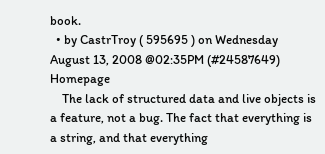book.
  • by CastrTroy ( 595695 ) on Wednesday August 13, 2008 @02:35PM (#24587649) Homepage
    The lack of structured data and live objects is a feature, not a bug. The fact that everything is a string, and that everything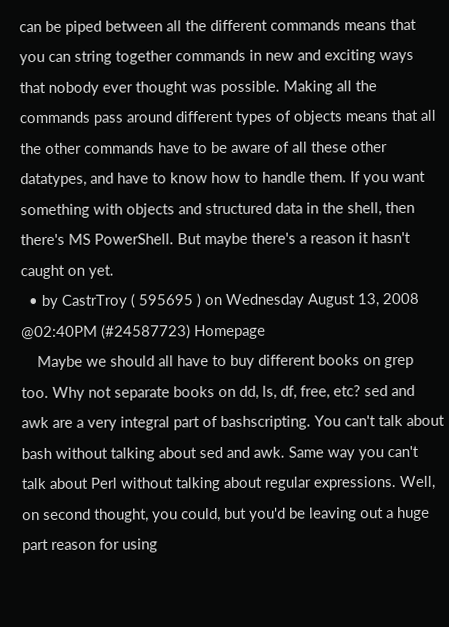can be piped between all the different commands means that you can string together commands in new and exciting ways that nobody ever thought was possible. Making all the commands pass around different types of objects means that all the other commands have to be aware of all these other datatypes, and have to know how to handle them. If you want something with objects and structured data in the shell, then there's MS PowerShell. But maybe there's a reason it hasn't caught on yet.
  • by CastrTroy ( 595695 ) on Wednesday August 13, 2008 @02:40PM (#24587723) Homepage
    Maybe we should all have to buy different books on grep too. Why not separate books on dd, ls, df, free, etc? sed and awk are a very integral part of bashscripting. You can't talk about bash without talking about sed and awk. Same way you can't talk about Perl without talking about regular expressions. Well, on second thought, you could, but you'd be leaving out a huge part reason for using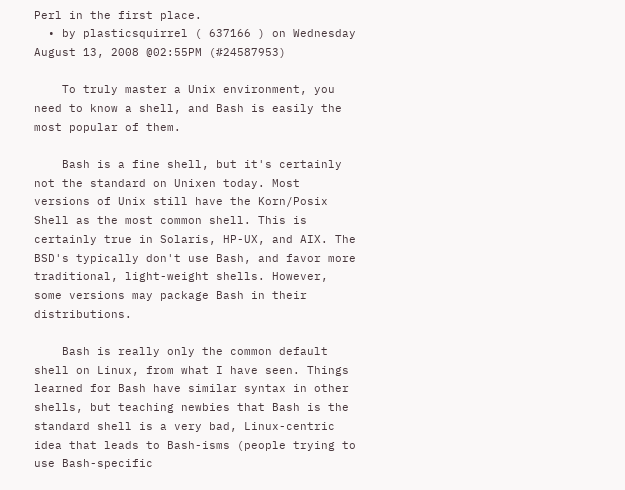Perl in the first place.
  • by plasticsquirrel ( 637166 ) on Wednesday August 13, 2008 @02:55PM (#24587953)

    To truly master a Unix environment, you need to know a shell, and Bash is easily the most popular of them.

    Bash is a fine shell, but it's certainly not the standard on Unixen today. Most versions of Unix still have the Korn/Posix Shell as the most common shell. This is certainly true in Solaris, HP-UX, and AIX. The BSD's typically don't use Bash, and favor more traditional, light-weight shells. However, some versions may package Bash in their distributions.

    Bash is really only the common default shell on Linux, from what I have seen. Things learned for Bash have similar syntax in other shells, but teaching newbies that Bash is the standard shell is a very bad, Linux-centric idea that leads to Bash-isms (people trying to use Bash-specific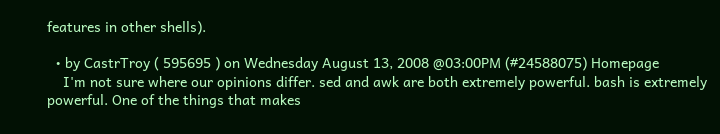features in other shells).

  • by CastrTroy ( 595695 ) on Wednesday August 13, 2008 @03:00PM (#24588075) Homepage
    I'm not sure where our opinions differ. sed and awk are both extremely powerful. bash is extremely powerful. One of the things that makes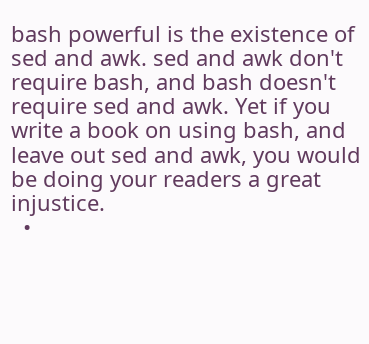bash powerful is the existence of sed and awk. sed and awk don't require bash, and bash doesn't require sed and awk. Yet if you write a book on using bash, and leave out sed and awk, you would be doing your readers a great injustice.
  •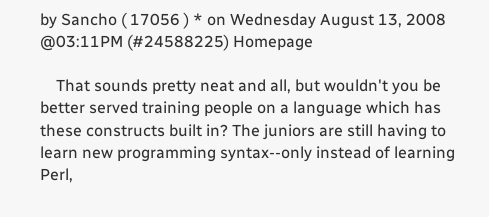by Sancho ( 17056 ) * on Wednesday August 13, 2008 @03:11PM (#24588225) Homepage

    That sounds pretty neat and all, but wouldn't you be better served training people on a language which has these constructs built in? The juniors are still having to learn new programming syntax--only instead of learning Perl,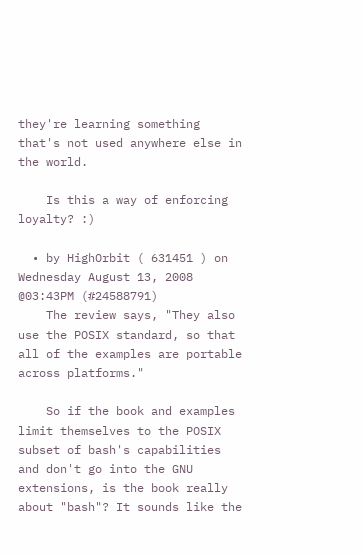they're learning something that's not used anywhere else in the world.

    Is this a way of enforcing loyalty? :)

  • by HighOrbit ( 631451 ) on Wednesday August 13, 2008 @03:43PM (#24588791)
    The review says, "They also use the POSIX standard, so that all of the examples are portable across platforms."

    So if the book and examples limit themselves to the POSIX subset of bash's capabilities and don't go into the GNU extensions, is the book really about "bash"? It sounds like the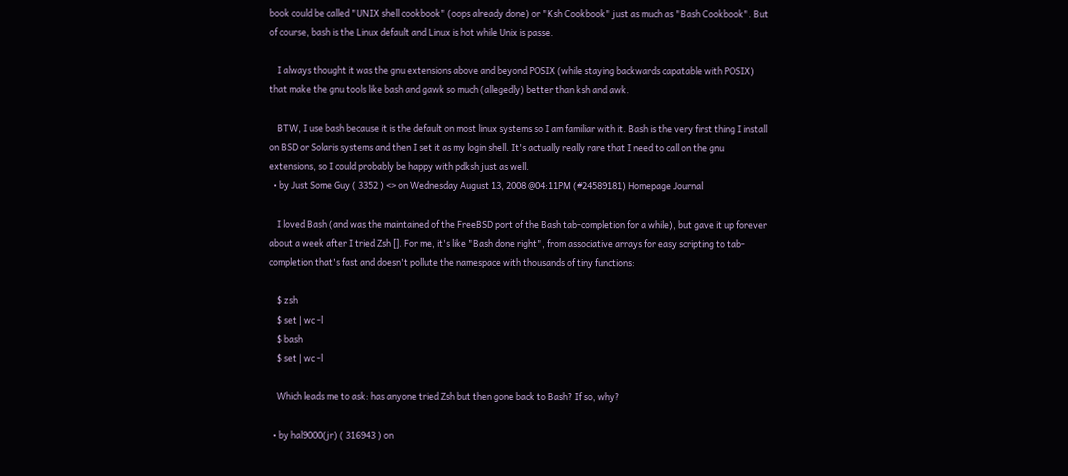book could be called "UNIX shell cookbook" (oops already done) or "Ksh Cookbook" just as much as "Bash Cookbook". But of course, bash is the Linux default and Linux is hot while Unix is passe.

    I always thought it was the gnu extensions above and beyond POSIX (while staying backwards capatable with POSIX) that make the gnu tools like bash and gawk so much (allegedly) better than ksh and awk.

    BTW, I use bash because it is the default on most linux systems so I am familiar with it. Bash is the very first thing I install on BSD or Solaris systems and then I set it as my login shell. It's actually really rare that I need to call on the gnu extensions, so I could probably be happy with pdksh just as well.
  • by Just Some Guy ( 3352 ) <> on Wednesday August 13, 2008 @04:11PM (#24589181) Homepage Journal

    I loved Bash (and was the maintained of the FreeBSD port of the Bash tab-completion for a while), but gave it up forever about a week after I tried Zsh []. For me, it's like "Bash done right", from associative arrays for easy scripting to tab-completion that's fast and doesn't pollute the namespace with thousands of tiny functions:

    $ zsh
    $ set | wc -l
    $ bash
    $ set | wc -l

    Which leads me to ask: has anyone tried Zsh but then gone back to Bash? If so, why?

  • by hal9000(jr) ( 316943 ) on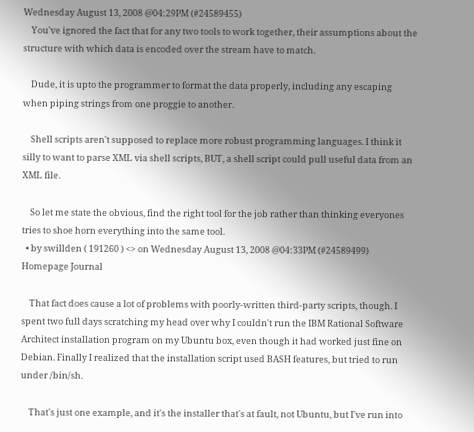Wednesday August 13, 2008 @04:29PM (#24589455)
    You've ignored the fact that for any two tools to work together, their assumptions about the structure with which data is encoded over the stream have to match.

    Dude, it is upto the programmer to format the data properly, including any escaping when piping strings from one proggie to another.

    Shell scripts aren't supposed to replace more robust programming languages. I think it silly to want to parse XML via shell scripts, BUT, a shell script could pull useful data from an XML file.

    So let me state the obvious, find the right tool for the job rather than thinking everyones tries to shoe horn everything into the same tool.
  • by swillden ( 191260 ) <> on Wednesday August 13, 2008 @04:33PM (#24589499) Homepage Journal

    That fact does cause a lot of problems with poorly-written third-party scripts, though. I spent two full days scratching my head over why I couldn't run the IBM Rational Software Architect installation program on my Ubuntu box, even though it had worked just fine on Debian. Finally I realized that the installation script used BASH features, but tried to run under /bin/sh.

    That's just one example, and it's the installer that's at fault, not Ubuntu, but I've run into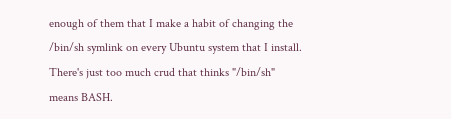enough of them that I make a habit of changing the /bin/sh symlink on every Ubuntu system that I install. There's just too much crud that thinks "/bin/sh" means BASH.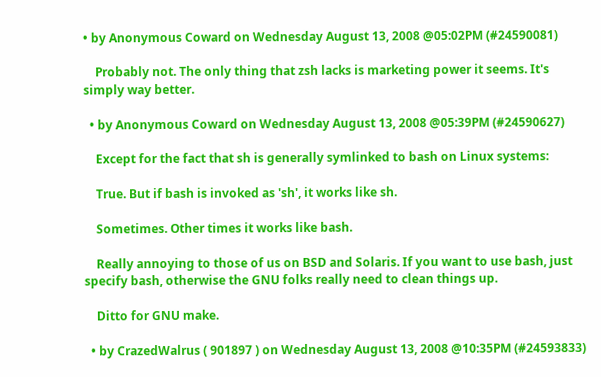• by Anonymous Coward on Wednesday August 13, 2008 @05:02PM (#24590081)

    Probably not. The only thing that zsh lacks is marketing power it seems. It's simply way better.

  • by Anonymous Coward on Wednesday August 13, 2008 @05:39PM (#24590627)

    Except for the fact that sh is generally symlinked to bash on Linux systems:

    True. But if bash is invoked as 'sh', it works like sh.

    Sometimes. Other times it works like bash.

    Really annoying to those of us on BSD and Solaris. If you want to use bash, just specify bash, otherwise the GNU folks really need to clean things up.

    Ditto for GNU make.

  • by CrazedWalrus ( 901897 ) on Wednesday August 13, 2008 @10:35PM (#24593833)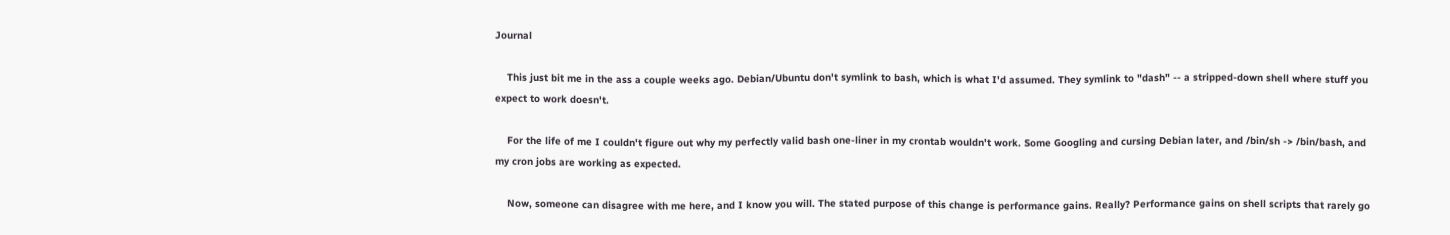Journal

    This just bit me in the ass a couple weeks ago. Debian/Ubuntu don't symlink to bash, which is what I'd assumed. They symlink to "dash" -- a stripped-down shell where stuff you expect to work doesn't.

    For the life of me I couldn't figure out why my perfectly valid bash one-liner in my crontab wouldn't work. Some Googling and cursing Debian later, and /bin/sh -> /bin/bash, and my cron jobs are working as expected.

    Now, someone can disagree with me here, and I know you will. The stated purpose of this change is performance gains. Really? Performance gains on shell scripts that rarely go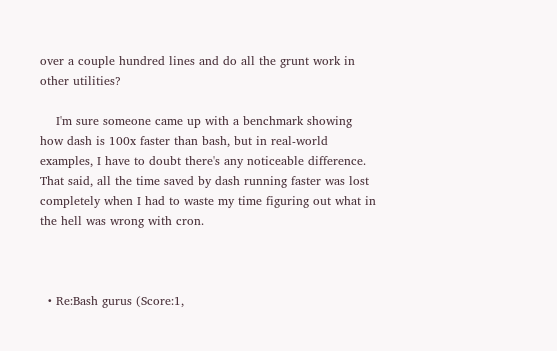over a couple hundred lines and do all the grunt work in other utilities?

    I'm sure someone came up with a benchmark showing how dash is 100x faster than bash, but in real-world examples, I have to doubt there's any noticeable difference. That said, all the time saved by dash running faster was lost completely when I had to waste my time figuring out what in the hell was wrong with cron.



  • Re:Bash gurus (Score:1,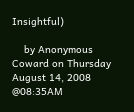Insightful)

    by Anonymous Coward on Thursday August 14, 2008 @08:35AM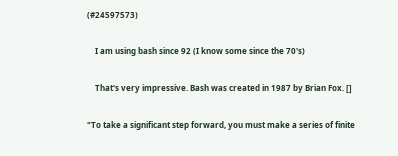(#24597573)

    I am using bash since 92 (I know some since the 70's)

    That's very impressive. Bash was created in 1987 by Brian Fox. []

"To take a significant step forward, you must make a series of finite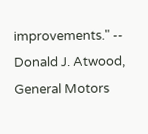improvements." -- Donald J. Atwood, General Motors